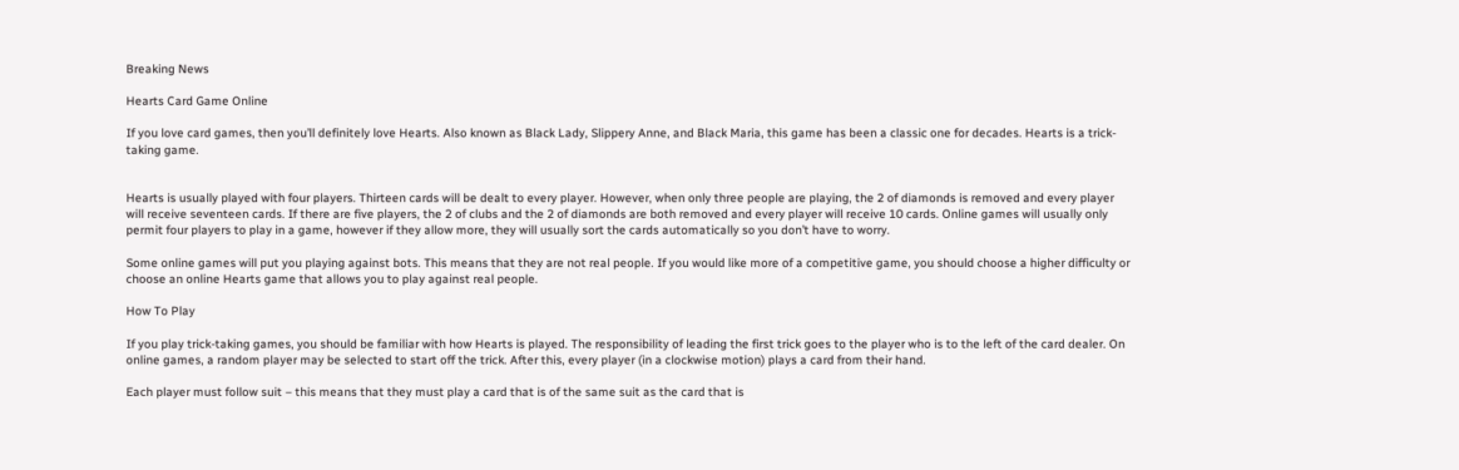Breaking News

Hearts Card Game Online

If you love card games, then you’ll definitely love Hearts. Also known as Black Lady, Slippery Anne, and Black Maria, this game has been a classic one for decades. Hearts is a trick-taking game.


Hearts is usually played with four players. Thirteen cards will be dealt to every player. However, when only three people are playing, the 2 of diamonds is removed and every player will receive seventeen cards. If there are five players, the 2 of clubs and the 2 of diamonds are both removed and every player will receive 10 cards. Online games will usually only permit four players to play in a game, however if they allow more, they will usually sort the cards automatically so you don’t have to worry.

Some online games will put you playing against bots. This means that they are not real people. If you would like more of a competitive game, you should choose a higher difficulty or choose an online Hearts game that allows you to play against real people.

How To Play

If you play trick-taking games, you should be familiar with how Hearts is played. The responsibility of leading the first trick goes to the player who is to the left of the card dealer. On online games, a random player may be selected to start off the trick. After this, every player (in a clockwise motion) plays a card from their hand.

Each player must follow suit – this means that they must play a card that is of the same suit as the card that is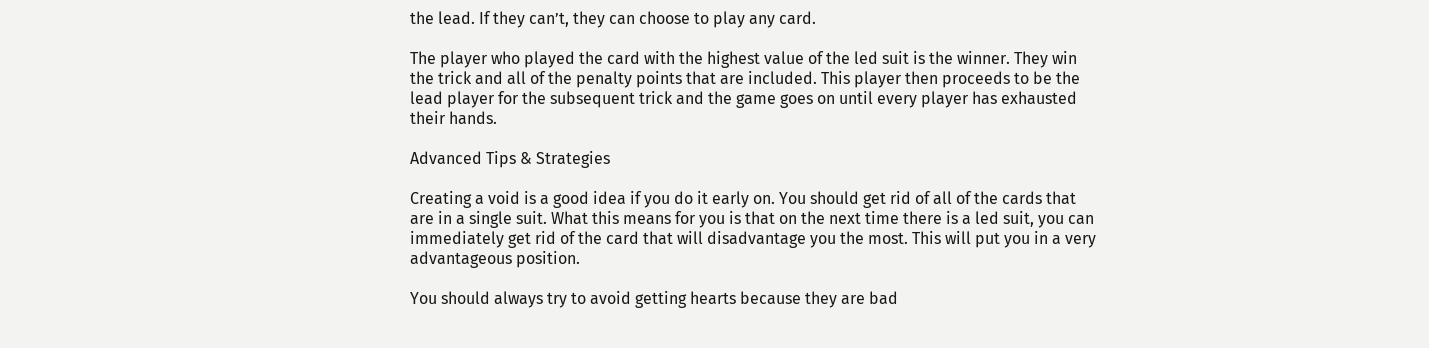the lead. If they can’t, they can choose to play any card.

The player who played the card with the highest value of the led suit is the winner. They win the trick and all of the penalty points that are included. This player then proceeds to be the lead player for the subsequent trick and the game goes on until every player has exhausted their hands.

Advanced Tips & Strategies

Creating a void is a good idea if you do it early on. You should get rid of all of the cards that are in a single suit. What this means for you is that on the next time there is a led suit, you can immediately get rid of the card that will disadvantage you the most. This will put you in a very advantageous position.

You should always try to avoid getting hearts because they are bad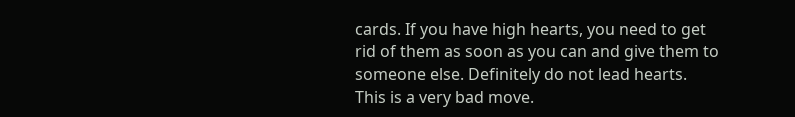cards. If you have high hearts, you need to get rid of them as soon as you can and give them to someone else. Definitely do not lead hearts. This is a very bad move.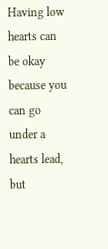Having low hearts can be okay because you can go under a hearts lead, but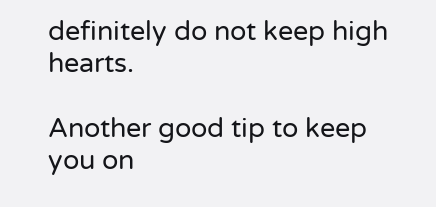definitely do not keep high hearts.

Another good tip to keep you on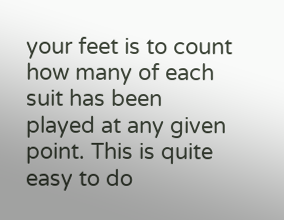your feet is to count how many of each suit has been played at any given point. This is quite easy to do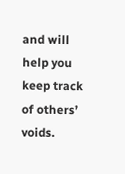and will help you keep track of others’ voids.